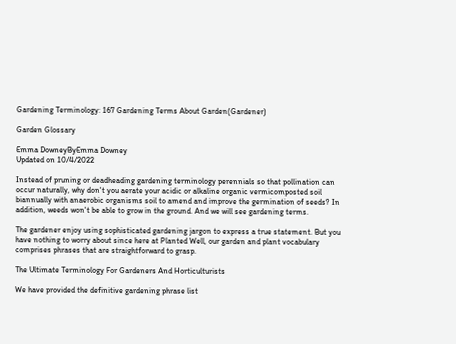Gardening Terminology: 167 Gardening Terms About Garden(Gardener)

Garden Glossary

Emma DowneyByEmma Downey
Updated on 10/4/2022

Instead of pruning or deadheading gardening terminology perennials so that pollination can occur naturally, why don't you aerate your acidic or alkaline organic vermicomposted soil biannually with anaerobic organisms soil to amend and improve the germination of seeds? In addition, weeds won't be able to grow in the ground. And we will see gardening terms.

The gardener enjoy using sophisticated gardening jargon to express a true statement. But you have nothing to worry about since here at Planted Well, our garden and plant vocabulary comprises phrases that are straightforward to grasp.

The Ultimate Terminology For Gardeners And Horticulturists

We have provided the definitive gardening phrase list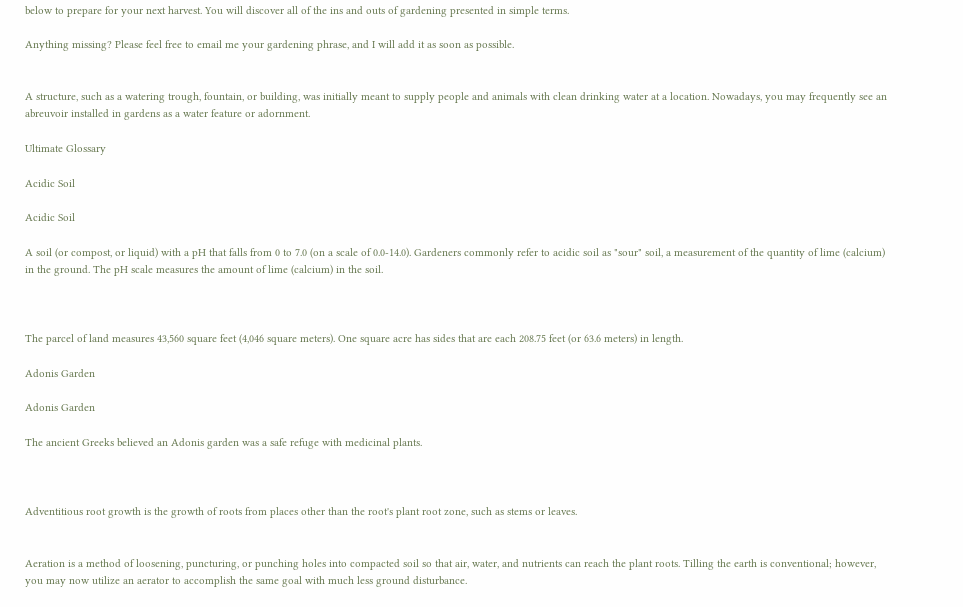below to prepare for your next harvest. You will discover all of the ins and outs of gardening presented in simple terms.

Anything missing? Please feel free to email me your gardening phrase, and I will add it as soon as possible.


A structure, such as a watering trough, fountain, or building, was initially meant to supply people and animals with clean drinking water at a location. Nowadays, you may frequently see an abreuvoir installed in gardens as a water feature or adornment.

Ultimate Glossary

Acidic Soil

Acidic Soil

A soil (or compost, or liquid) with a pH that falls from 0 to 7.0 (on a scale of 0.0-14.0). Gardeners commonly refer to acidic soil as "sour" soil, a measurement of the quantity of lime (calcium) in the ground. The pH scale measures the amount of lime (calcium) in the soil.



The parcel of land measures 43,560 square feet (4,046 square meters). One square acre has sides that are each 208.75 feet (or 63.6 meters) in length.

Adonis Garden

Adonis Garden

The ancient Greeks believed an Adonis garden was a safe refuge with medicinal plants.



Adventitious root growth is the growth of roots from places other than the root's plant root zone, such as stems or leaves.


Aeration is a method of loosening, puncturing, or punching holes into compacted soil so that air, water, and nutrients can reach the plant roots. Tilling the earth is conventional; however, you may now utilize an aerator to accomplish the same goal with much less ground disturbance.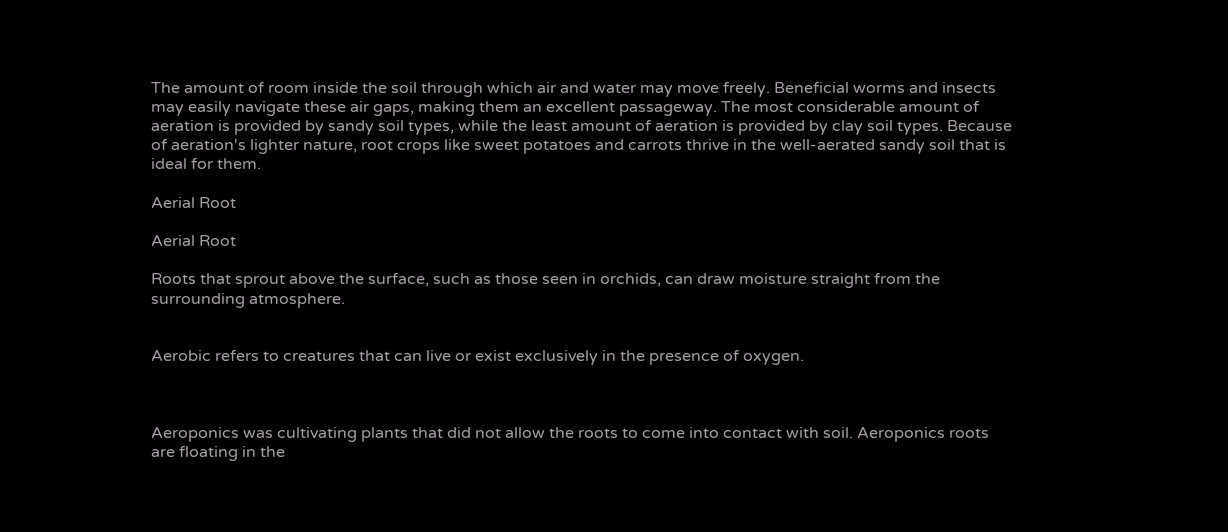The amount of room inside the soil through which air and water may move freely. Beneficial worms and insects may easily navigate these air gaps, making them an excellent passageway. The most considerable amount of aeration is provided by sandy soil types, while the least amount of aeration is provided by clay soil types. Because of aeration's lighter nature, root crops like sweet potatoes and carrots thrive in the well-aerated sandy soil that is ideal for them.

Aerial Root

Aerial Root

Roots that sprout above the surface, such as those seen in orchids, can draw moisture straight from the surrounding atmosphere.


Aerobic refers to creatures that can live or exist exclusively in the presence of oxygen.



Aeroponics was cultivating plants that did not allow the roots to come into contact with soil. Aeroponics roots are floating in the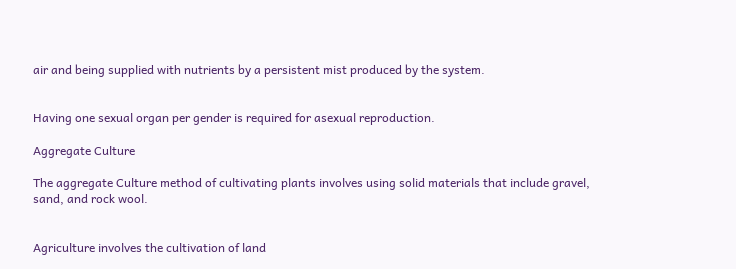air and being supplied with nutrients by a persistent mist produced by the system.


Having one sexual organ per gender is required for asexual reproduction.

Aggregate Culture

The aggregate Culture method of cultivating plants involves using solid materials that include gravel, sand, and rock wool.


Agriculture involves the cultivation of land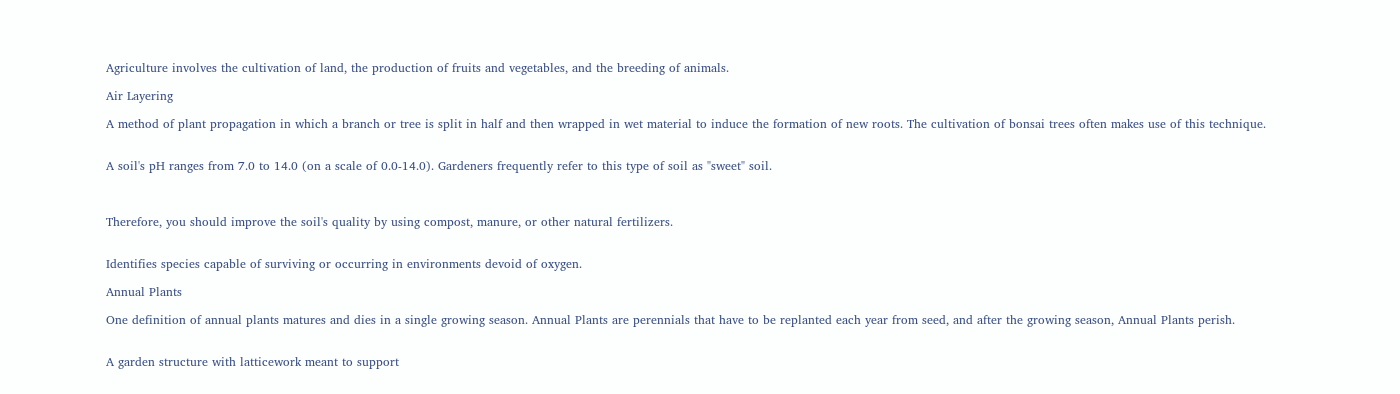Agriculture involves the cultivation of land, the production of fruits and vegetables, and the breeding of animals.

Air Layering

A method of plant propagation in which a branch or tree is split in half and then wrapped in wet material to induce the formation of new roots. The cultivation of bonsai trees often makes use of this technique.


A soil's pH ranges from 7.0 to 14.0 (on a scale of 0.0-14.0). Gardeners frequently refer to this type of soil as "sweet" soil.



Therefore, you should improve the soil's quality by using compost, manure, or other natural fertilizers.


Identifies species capable of surviving or occurring in environments devoid of oxygen.

Annual Plants

One definition of annual plants matures and dies in a single growing season. Annual Plants are perennials that have to be replanted each year from seed, and after the growing season, Annual Plants perish.


A garden structure with latticework meant to support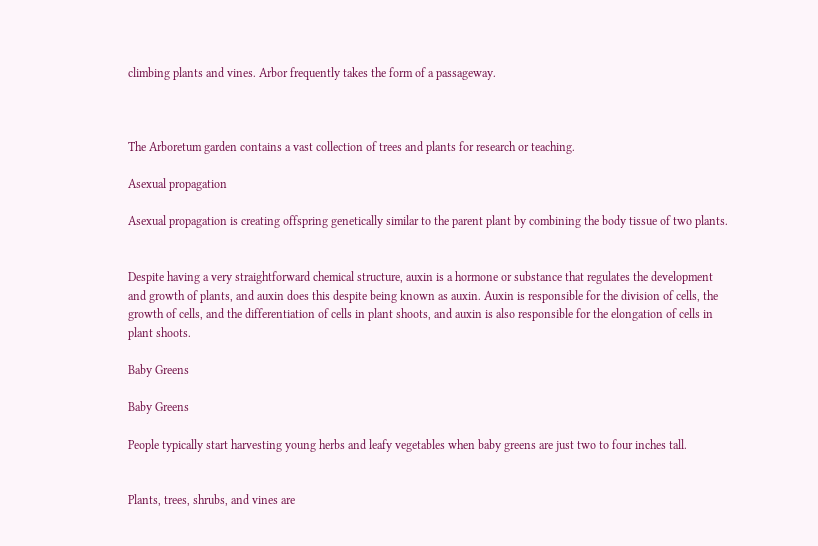climbing plants and vines. Arbor frequently takes the form of a passageway.



The Arboretum garden contains a vast collection of trees and plants for research or teaching.

Asexual propagation

Asexual propagation is creating offspring genetically similar to the parent plant by combining the body tissue of two plants.


Despite having a very straightforward chemical structure, auxin is a hormone or substance that regulates the development and growth of plants, and auxin does this despite being known as auxin. Auxin is responsible for the division of cells, the growth of cells, and the differentiation of cells in plant shoots, and auxin is also responsible for the elongation of cells in plant shoots.

Baby Greens

Baby Greens

People typically start harvesting young herbs and leafy vegetables when baby greens are just two to four inches tall.


Plants, trees, shrubs, and vines are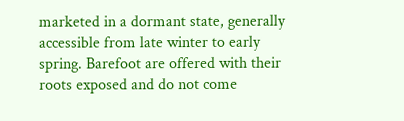marketed in a dormant state, generally accessible from late winter to early spring. Barefoot are offered with their roots exposed and do not come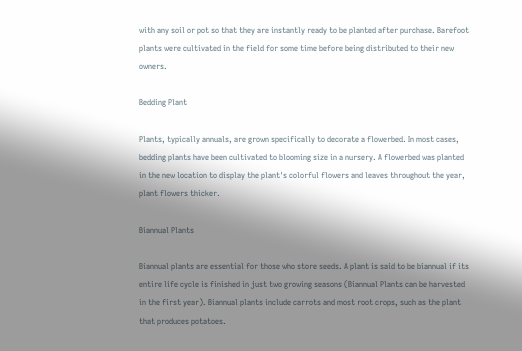with any soil or pot so that they are instantly ready to be planted after purchase. Barefoot plants were cultivated in the field for some time before being distributed to their new owners.

Bedding Plant

Plants, typically annuals, are grown specifically to decorate a flowerbed. In most cases, bedding plants have been cultivated to blooming size in a nursery. A flowerbed was planted in the new location to display the plant's colorful flowers and leaves throughout the year, plant flowers thicker.

Biannual Plants

Biannual plants are essential for those who store seeds. A plant is said to be biannual if its entire life cycle is finished in just two growing seasons (Biannual Plants can be harvested in the first year). Biannual plants include carrots and most root crops, such as the plant that produces potatoes.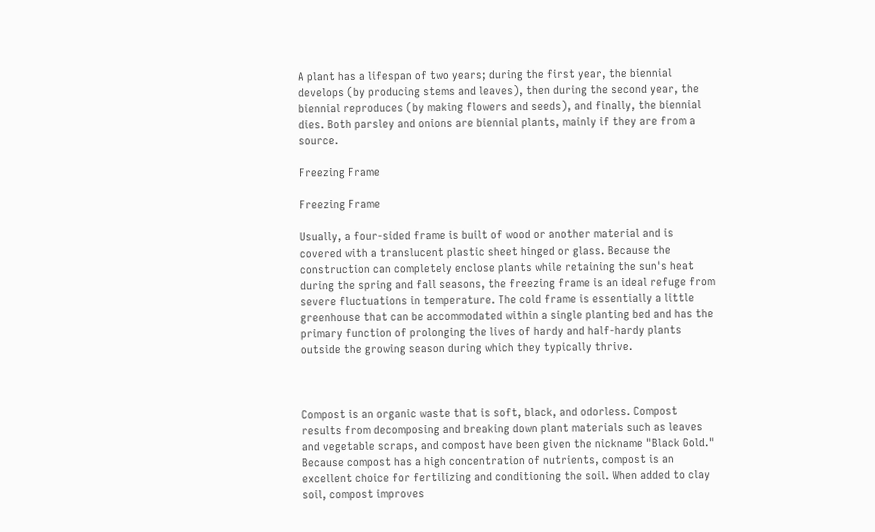A plant has a lifespan of two years; during the first year, the biennial develops (by producing stems and leaves), then during the second year, the biennial reproduces (by making flowers and seeds), and finally, the biennial dies. Both parsley and onions are biennial plants, mainly if they are from a source.

Freezing Frame

Freezing Frame

Usually, a four-sided frame is built of wood or another material and is covered with a translucent plastic sheet hinged or glass. Because the construction can completely enclose plants while retaining the sun's heat during the spring and fall seasons, the freezing frame is an ideal refuge from severe fluctuations in temperature. The cold frame is essentially a little greenhouse that can be accommodated within a single planting bed and has the primary function of prolonging the lives of hardy and half-hardy plants outside the growing season during which they typically thrive.



Compost is an organic waste that is soft, black, and odorless. Compost results from decomposing and breaking down plant materials such as leaves and vegetable scraps, and compost have been given the nickname "Black Gold." Because compost has a high concentration of nutrients, compost is an excellent choice for fertilizing and conditioning the soil. When added to clay soil, compost improves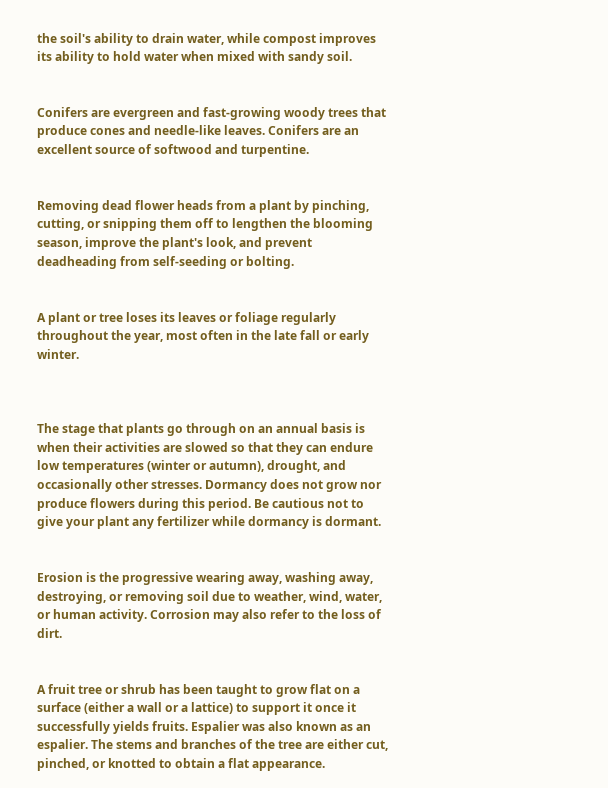the soil's ability to drain water, while compost improves its ability to hold water when mixed with sandy soil.


Conifers are evergreen and fast-growing woody trees that produce cones and needle-like leaves. Conifers are an excellent source of softwood and turpentine.


Removing dead flower heads from a plant by pinching, cutting, or snipping them off to lengthen the blooming season, improve the plant's look, and prevent deadheading from self-seeding or bolting.


A plant or tree loses its leaves or foliage regularly throughout the year, most often in the late fall or early winter.



The stage that plants go through on an annual basis is when their activities are slowed so that they can endure low temperatures (winter or autumn), drought, and occasionally other stresses. Dormancy does not grow nor produce flowers during this period. Be cautious not to give your plant any fertilizer while dormancy is dormant.


Erosion is the progressive wearing away, washing away, destroying, or removing soil due to weather, wind, water, or human activity. Corrosion may also refer to the loss of dirt.


A fruit tree or shrub has been taught to grow flat on a surface (either a wall or a lattice) to support it once it successfully yields fruits. Espalier was also known as an espalier. The stems and branches of the tree are either cut, pinched, or knotted to obtain a flat appearance.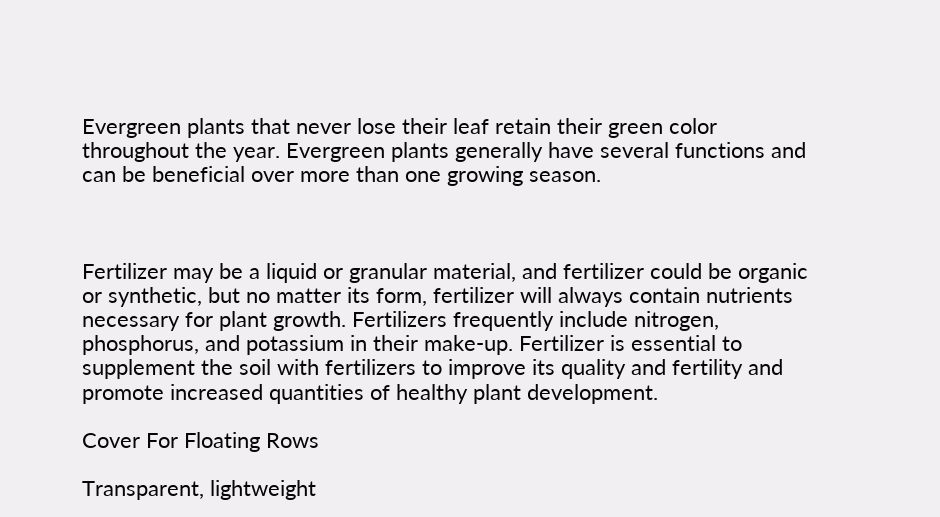Evergreen plants that never lose their leaf retain their green color throughout the year. Evergreen plants generally have several functions and can be beneficial over more than one growing season.



Fertilizer may be a liquid or granular material, and fertilizer could be organic or synthetic, but no matter its form, fertilizer will always contain nutrients necessary for plant growth. Fertilizers frequently include nitrogen, phosphorus, and potassium in their make-up. Fertilizer is essential to supplement the soil with fertilizers to improve its quality and fertility and promote increased quantities of healthy plant development.

Cover For Floating Rows

Transparent, lightweight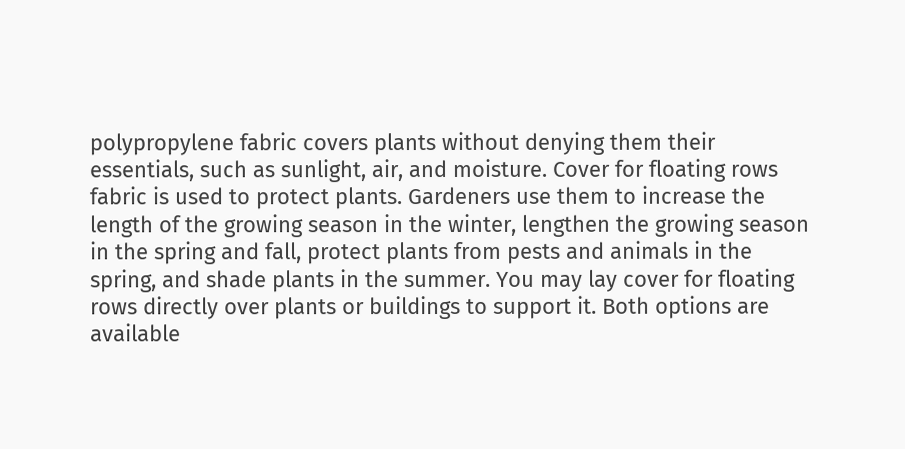polypropylene fabric covers plants without denying them their essentials, such as sunlight, air, and moisture. Cover for floating rows fabric is used to protect plants. Gardeners use them to increase the length of the growing season in the winter, lengthen the growing season in the spring and fall, protect plants from pests and animals in the spring, and shade plants in the summer. You may lay cover for floating rows directly over plants or buildings to support it. Both options are available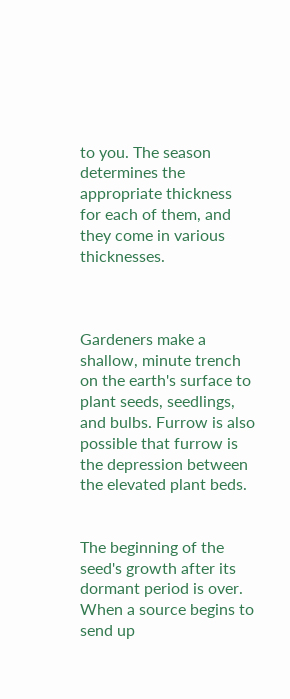to you. The season determines the appropriate thickness for each of them, and they come in various thicknesses.



Gardeners make a shallow, minute trench on the earth's surface to plant seeds, seedlings, and bulbs. Furrow is also possible that furrow is the depression between the elevated plant beds.


The beginning of the seed's growth after its dormant period is over. When a source begins to send up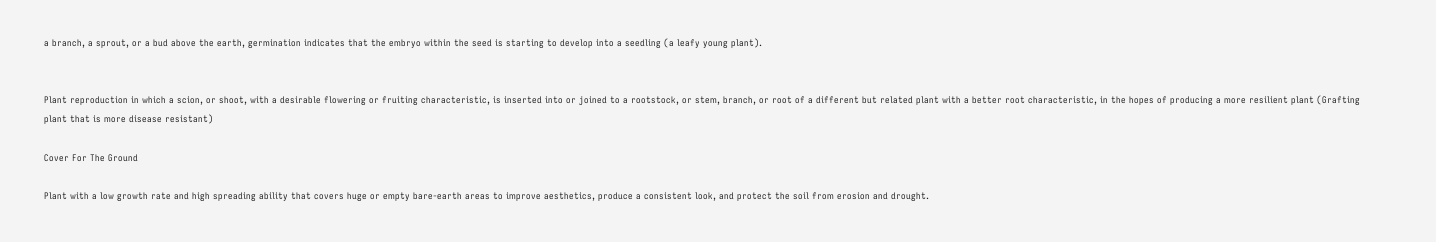a branch, a sprout, or a bud above the earth, germination indicates that the embryo within the seed is starting to develop into a seedling (a leafy young plant).


Plant reproduction in which a scion, or shoot, with a desirable flowering or fruiting characteristic, is inserted into or joined to a rootstock, or stem, branch, or root of a different but related plant with a better root characteristic, in the hopes of producing a more resilient plant (Grafting plant that is more disease resistant)

Cover For The Ground

Plant with a low growth rate and high spreading ability that covers huge or empty bare-earth areas to improve aesthetics, produce a consistent look, and protect the soil from erosion and drought.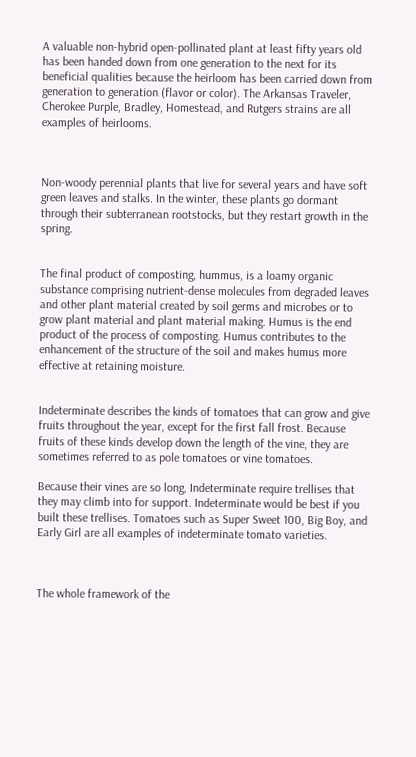A valuable non-hybrid open-pollinated plant at least fifty years old has been handed down from one generation to the next for its beneficial qualities because the heirloom has been carried down from generation to generation (flavor or color). The Arkansas Traveler, Cherokee Purple, Bradley, Homestead, and Rutgers strains are all examples of heirlooms.



Non-woody perennial plants that live for several years and have soft green leaves and stalks. In the winter, these plants go dormant through their subterranean rootstocks, but they restart growth in the spring.


The final product of composting, hummus, is a loamy organic substance comprising nutrient-dense molecules from degraded leaves and other plant material created by soil germs and microbes or to grow plant material and plant material making. Humus is the end product of the process of composting. Humus contributes to the enhancement of the structure of the soil and makes humus more effective at retaining moisture.


Indeterminate describes the kinds of tomatoes that can grow and give fruits throughout the year, except for the first fall frost. Because fruits of these kinds develop down the length of the vine, they are sometimes referred to as pole tomatoes or vine tomatoes.

Because their vines are so long, Indeterminate require trellises that they may climb into for support. Indeterminate would be best if you built these trellises. Tomatoes such as Super Sweet 100, Big Boy, and Early Girl are all examples of indeterminate tomato varieties.



The whole framework of the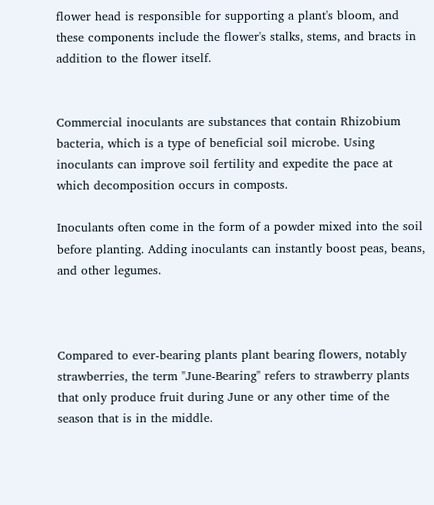flower head is responsible for supporting a plant's bloom, and these components include the flower's stalks, stems, and bracts in addition to the flower itself.


Commercial inoculants are substances that contain Rhizobium bacteria, which is a type of beneficial soil microbe. Using inoculants can improve soil fertility and expedite the pace at which decomposition occurs in composts.

Inoculants often come in the form of a powder mixed into the soil before planting. Adding inoculants can instantly boost peas, beans, and other legumes.



Compared to ever-bearing plants plant bearing flowers, notably strawberries, the term "June-Bearing" refers to strawberry plants that only produce fruit during June or any other time of the season that is in the middle.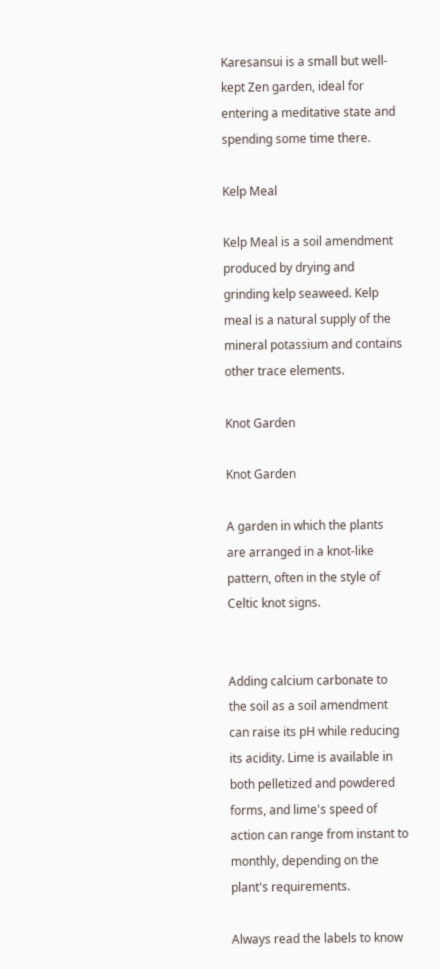Karesansui is a small but well-kept Zen garden, ideal for entering a meditative state and spending some time there.

Kelp Meal

Kelp Meal is a soil amendment produced by drying and grinding kelp seaweed. Kelp meal is a natural supply of the mineral potassium and contains other trace elements.

Knot Garden

Knot Garden

A garden in which the plants are arranged in a knot-like pattern, often in the style of Celtic knot signs.


Adding calcium carbonate to the soil as a soil amendment can raise its pH while reducing its acidity. Lime is available in both pelletized and powdered forms, and lime's speed of action can range from instant to monthly, depending on the plant's requirements.

Always read the labels to know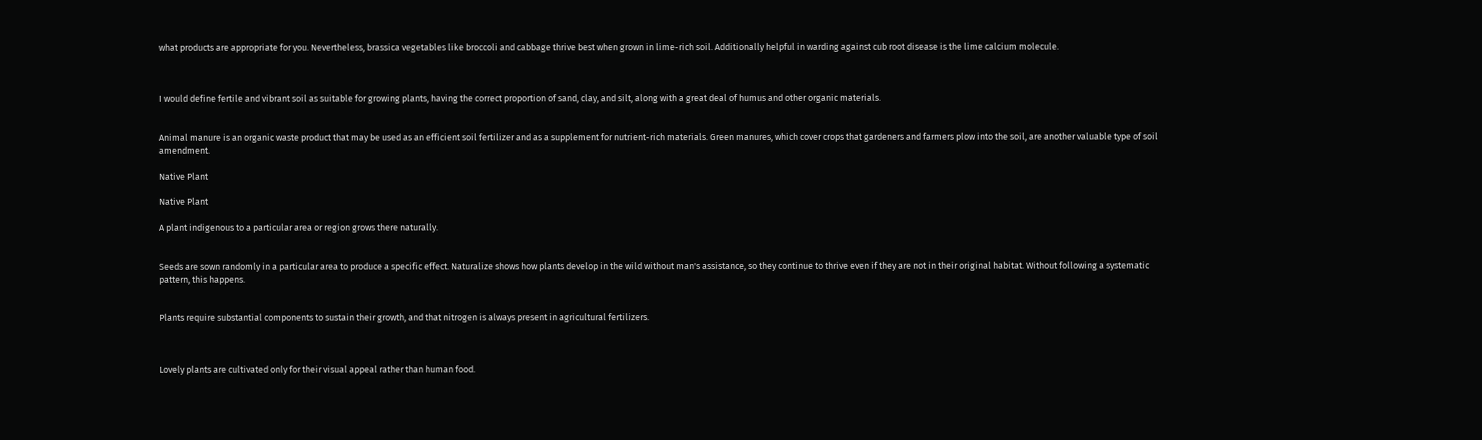what products are appropriate for you. Nevertheless, brassica vegetables like broccoli and cabbage thrive best when grown in lime-rich soil. Additionally helpful in warding against cub root disease is the lime calcium molecule.



I would define fertile and vibrant soil as suitable for growing plants, having the correct proportion of sand, clay, and silt, along with a great deal of humus and other organic materials.


Animal manure is an organic waste product that may be used as an efficient soil fertilizer and as a supplement for nutrient-rich materials. Green manures, which cover crops that gardeners and farmers plow into the soil, are another valuable type of soil amendment.

Native Plant

Native Plant

A plant indigenous to a particular area or region grows there naturally.


Seeds are sown randomly in a particular area to produce a specific effect. Naturalize shows how plants develop in the wild without man's assistance, so they continue to thrive even if they are not in their original habitat. Without following a systematic pattern, this happens.


Plants require substantial components to sustain their growth, and that nitrogen is always present in agricultural fertilizers.



Lovely plants are cultivated only for their visual appeal rather than human food.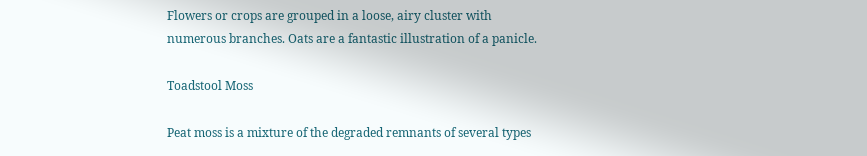Flowers or crops are grouped in a loose, airy cluster with numerous branches. Oats are a fantastic illustration of a panicle.

Toadstool Moss

Peat moss is a mixture of the degraded remnants of several types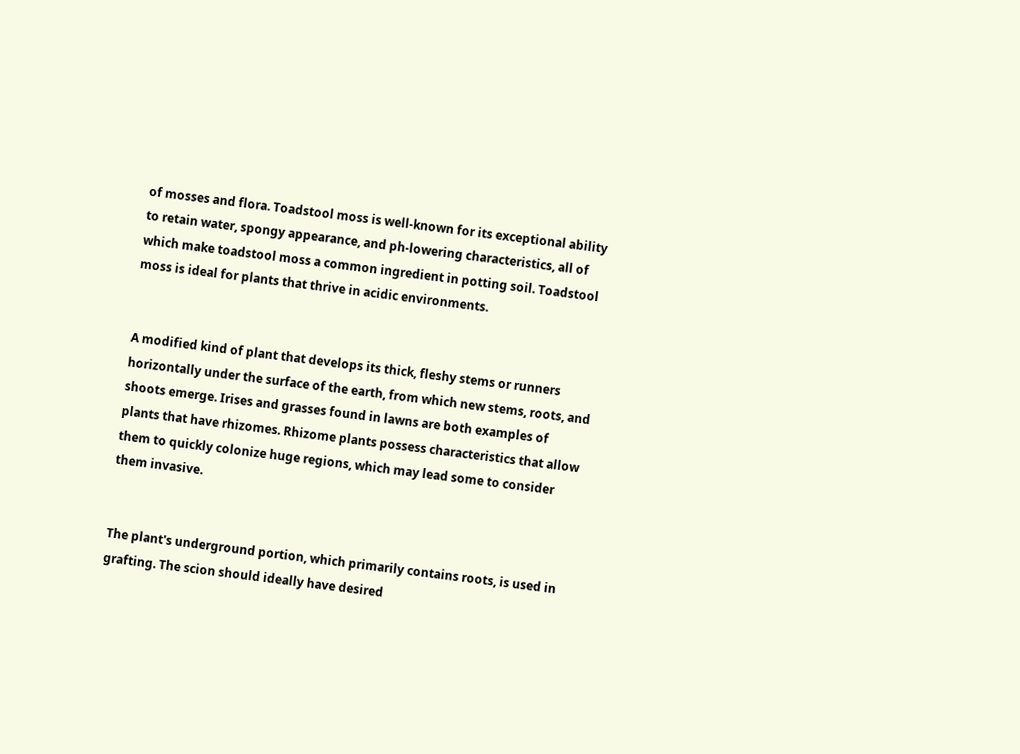of mosses and flora. Toadstool moss is well-known for its exceptional ability to retain water, spongy appearance, and ph-lowering characteristics, all of which make toadstool moss a common ingredient in potting soil. Toadstool moss is ideal for plants that thrive in acidic environments.


A modified kind of plant that develops its thick, fleshy stems or runners horizontally under the surface of the earth, from which new stems, roots, and shoots emerge. Irises and grasses found in lawns are both examples of plants that have rhizomes. Rhizome plants possess characteristics that allow them to quickly colonize huge regions, which may lead some to consider them invasive.


The plant's underground portion, which primarily contains roots, is used in grafting. The scion should ideally have desired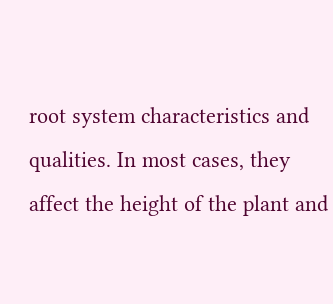root system characteristics and qualities. In most cases, they affect the height of the plant and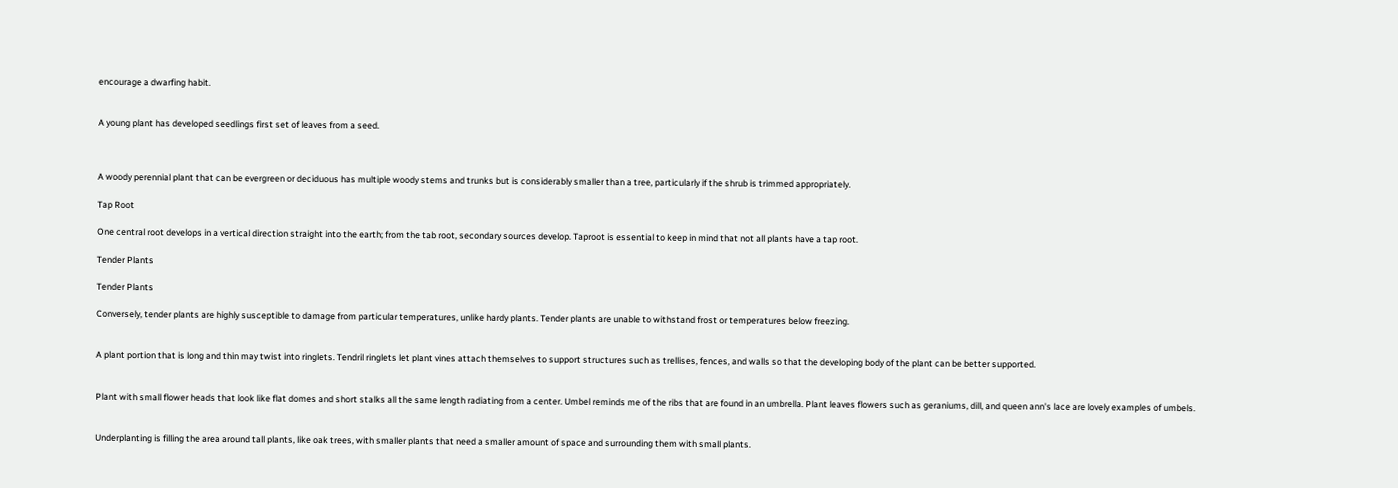encourage a dwarfing habit.


A young plant has developed seedlings first set of leaves from a seed.



A woody perennial plant that can be evergreen or deciduous has multiple woody stems and trunks but is considerably smaller than a tree, particularly if the shrub is trimmed appropriately.

Tap Root

One central root develops in a vertical direction straight into the earth; from the tab root, secondary sources develop. Taproot is essential to keep in mind that not all plants have a tap root.

Tender Plants

Tender Plants

Conversely, tender plants are highly susceptible to damage from particular temperatures, unlike hardy plants. Tender plants are unable to withstand frost or temperatures below freezing.


A plant portion that is long and thin may twist into ringlets. Tendril ringlets let plant vines attach themselves to support structures such as trellises, fences, and walls so that the developing body of the plant can be better supported.


Plant with small flower heads that look like flat domes and short stalks all the same length radiating from a center. Umbel reminds me of the ribs that are found in an umbrella. Plant leaves flowers such as geraniums, dill, and queen ann's lace are lovely examples of umbels.


Underplanting is filling the area around tall plants, like oak trees, with smaller plants that need a smaller amount of space and surrounding them with small plants.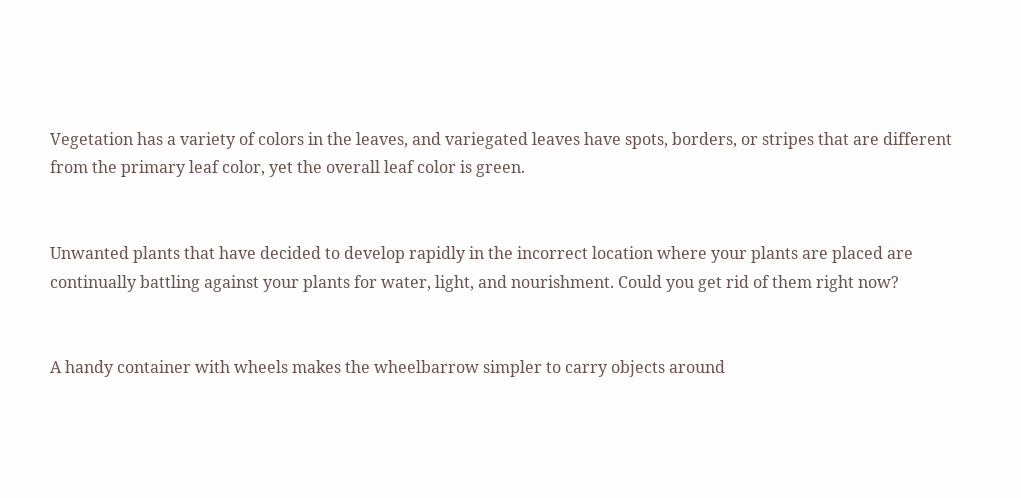Vegetation has a variety of colors in the leaves, and variegated leaves have spots, borders, or stripes that are different from the primary leaf color, yet the overall leaf color is green.


Unwanted plants that have decided to develop rapidly in the incorrect location where your plants are placed are continually battling against your plants for water, light, and nourishment. Could you get rid of them right now?


A handy container with wheels makes the wheelbarrow simpler to carry objects around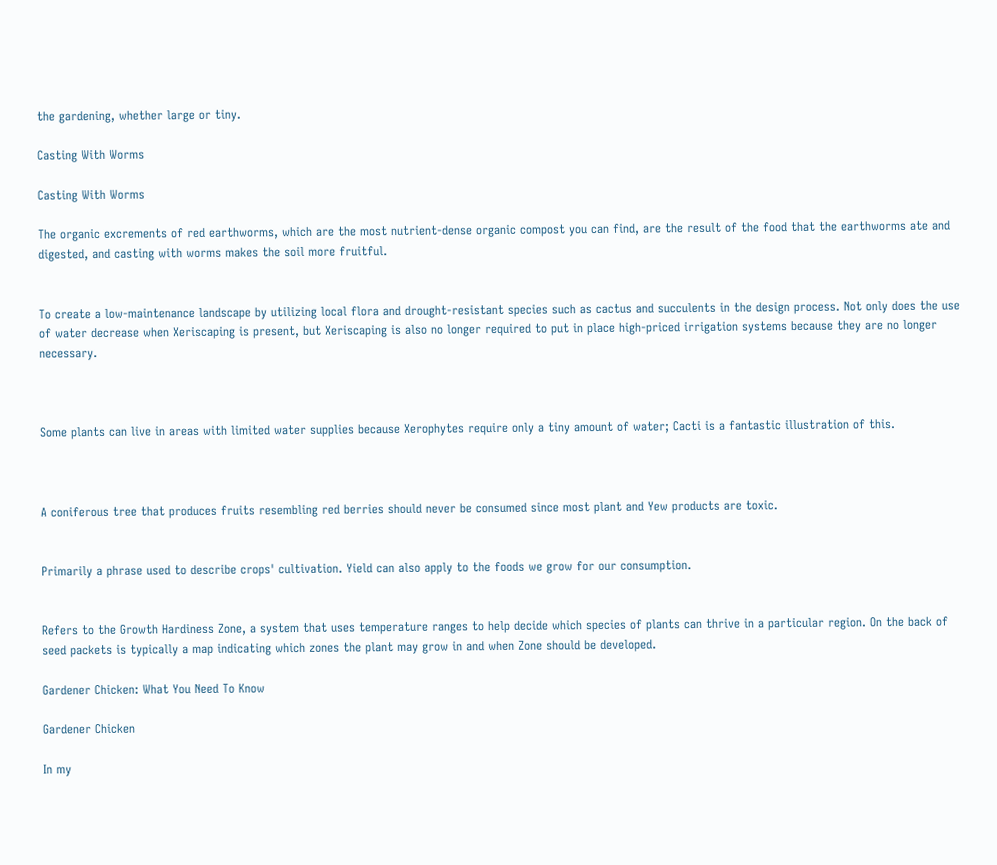the gardening, whether large or tiny.

Casting With Worms

Casting With Worms

The organic excrements of red earthworms, which are the most nutrient-dense organic compost you can find, are the result of the food that the earthworms ate and digested, and casting with worms makes the soil more fruitful.


To create a low-maintenance landscape by utilizing local flora and drought-resistant species such as cactus and succulents in the design process. Not only does the use of water decrease when Xeriscaping is present, but Xeriscaping is also no longer required to put in place high-priced irrigation systems because they are no longer necessary.



Some plants can live in areas with limited water supplies because Xerophytes require only a tiny amount of water; Cacti is a fantastic illustration of this.



A coniferous tree that produces fruits resembling red berries should never be consumed since most plant and Yew products are toxic.


Primarily a phrase used to describe crops' cultivation. Yield can also apply to the foods we grow for our consumption.


Refers to the Growth Hardiness Zone, a system that uses temperature ranges to help decide which species of plants can thrive in a particular region. On the back of seed packets is typically a map indicating which zones the plant may grow in and when Zone should be developed.

Gardener Chicken: What You Need To Know

Gardener Chicken

In my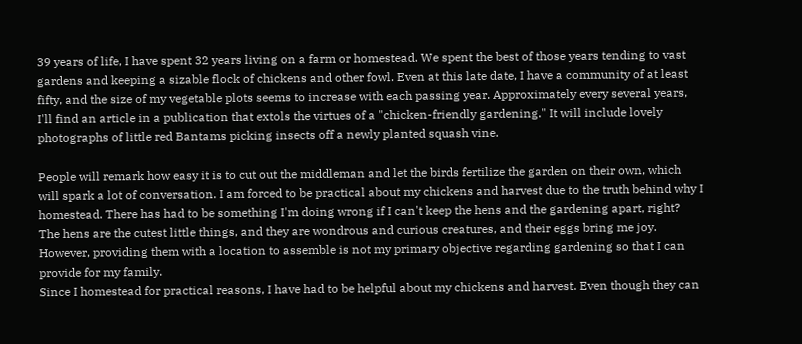39 years of life, I have spent 32 years living on a farm or homestead. We spent the best of those years tending to vast gardens and keeping a sizable flock of chickens and other fowl. Even at this late date, I have a community of at least fifty, and the size of my vegetable plots seems to increase with each passing year. Approximately every several years, I'll find an article in a publication that extols the virtues of a "chicken-friendly gardening." It will include lovely photographs of little red Bantams picking insects off a newly planted squash vine.

People will remark how easy it is to cut out the middleman and let the birds fertilize the garden on their own, which will spark a lot of conversation. I am forced to be practical about my chickens and harvest due to the truth behind why I homestead. There has had to be something I'm doing wrong if I can't keep the hens and the gardening apart, right?
The hens are the cutest little things, and they are wondrous and curious creatures, and their eggs bring me joy. However, providing them with a location to assemble is not my primary objective regarding gardening so that I can provide for my family.
Since I homestead for practical reasons, I have had to be helpful about my chickens and harvest. Even though they can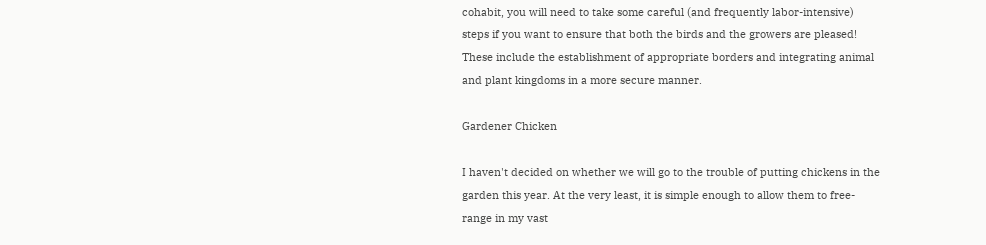cohabit, you will need to take some careful (and frequently labor-intensive) steps if you want to ensure that both the birds and the growers are pleased! These include the establishment of appropriate borders and integrating animal and plant kingdoms in a more secure manner.

Gardener Chicken

I haven't decided on whether we will go to the trouble of putting chickens in the garden this year. At the very least, it is simple enough to allow them to free-range in my vast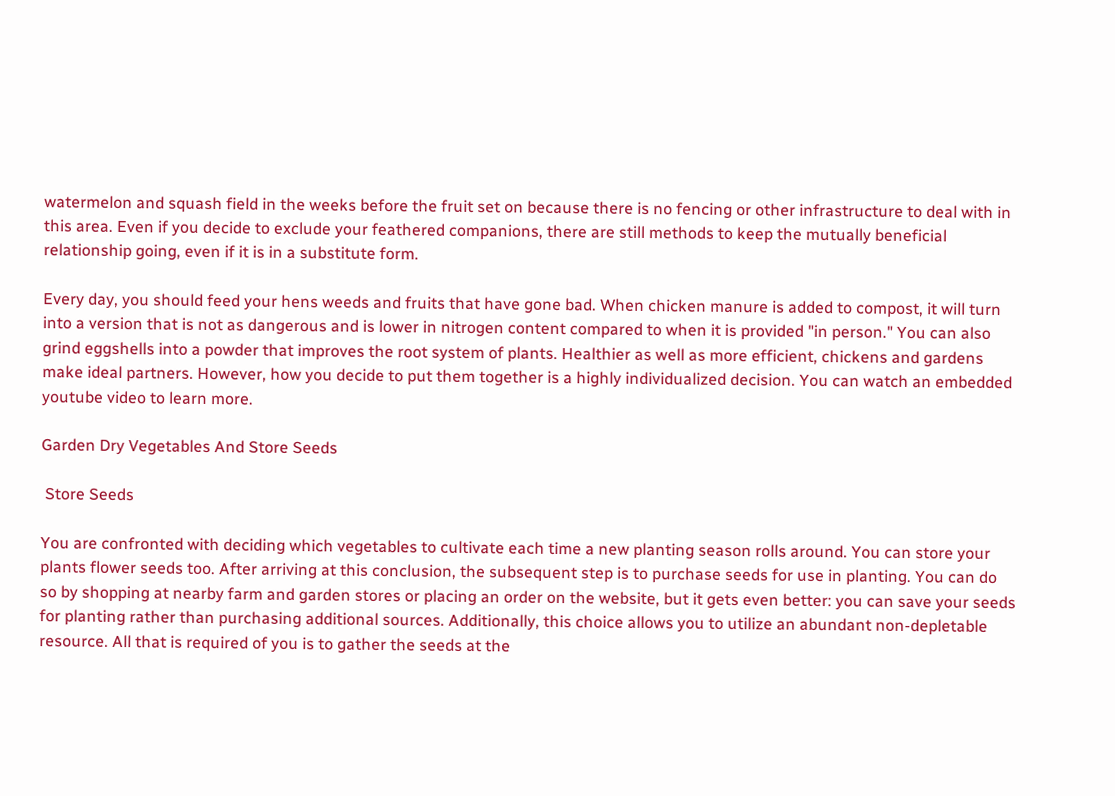watermelon and squash field in the weeks before the fruit set on because there is no fencing or other infrastructure to deal with in this area. Even if you decide to exclude your feathered companions, there are still methods to keep the mutually beneficial relationship going, even if it is in a substitute form.

Every day, you should feed your hens weeds and fruits that have gone bad. When chicken manure is added to compost, it will turn into a version that is not as dangerous and is lower in nitrogen content compared to when it is provided "in person." You can also grind eggshells into a powder that improves the root system of plants. Healthier as well as more efficient, chickens and gardens make ideal partners. However, how you decide to put them together is a highly individualized decision. You can watch an embedded youtube video to learn more.

Garden Dry Vegetables And Store Seeds

 Store Seeds

You are confronted with deciding which vegetables to cultivate each time a new planting season rolls around. You can store your plants flower seeds too. After arriving at this conclusion, the subsequent step is to purchase seeds for use in planting. You can do so by shopping at nearby farm and garden stores or placing an order on the website, but it gets even better: you can save your seeds for planting rather than purchasing additional sources. Additionally, this choice allows you to utilize an abundant non-depletable resource. All that is required of you is to gather the seeds at the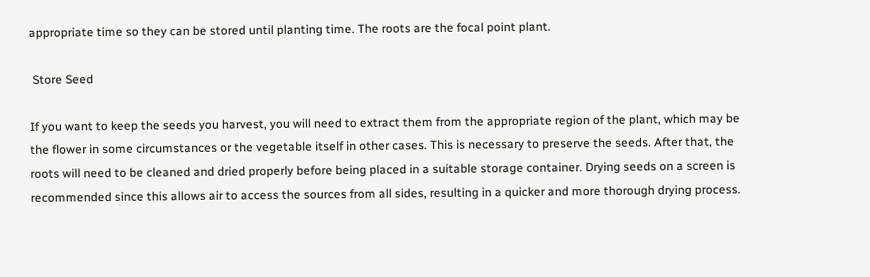appropriate time so they can be stored until planting time. The roots are the focal point plant.

 Store Seed

If you want to keep the seeds you harvest, you will need to extract them from the appropriate region of the plant, which may be the flower in some circumstances or the vegetable itself in other cases. This is necessary to preserve the seeds. After that, the roots will need to be cleaned and dried properly before being placed in a suitable storage container. Drying seeds on a screen is recommended since this allows air to access the sources from all sides, resulting in a quicker and more thorough drying process.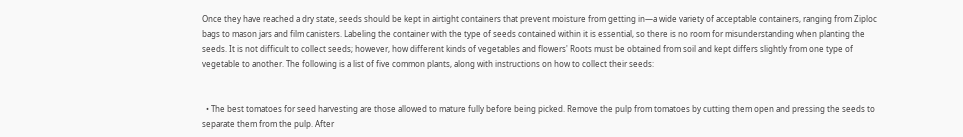Once they have reached a dry state, seeds should be kept in airtight containers that prevent moisture from getting in—a wide variety of acceptable containers, ranging from Ziploc bags to mason jars and film canisters. Labeling the container with the type of seeds contained within it is essential, so there is no room for misunderstanding when planting the seeds. It is not difficult to collect seeds; however, how different kinds of vegetables and flowers' Roots must be obtained from soil and kept differs slightly from one type of vegetable to another. The following is a list of five common plants, along with instructions on how to collect their seeds:


  • The best tomatoes for seed harvesting are those allowed to mature fully before being picked. Remove the pulp from tomatoes by cutting them open and pressing the seeds to separate them from the pulp. After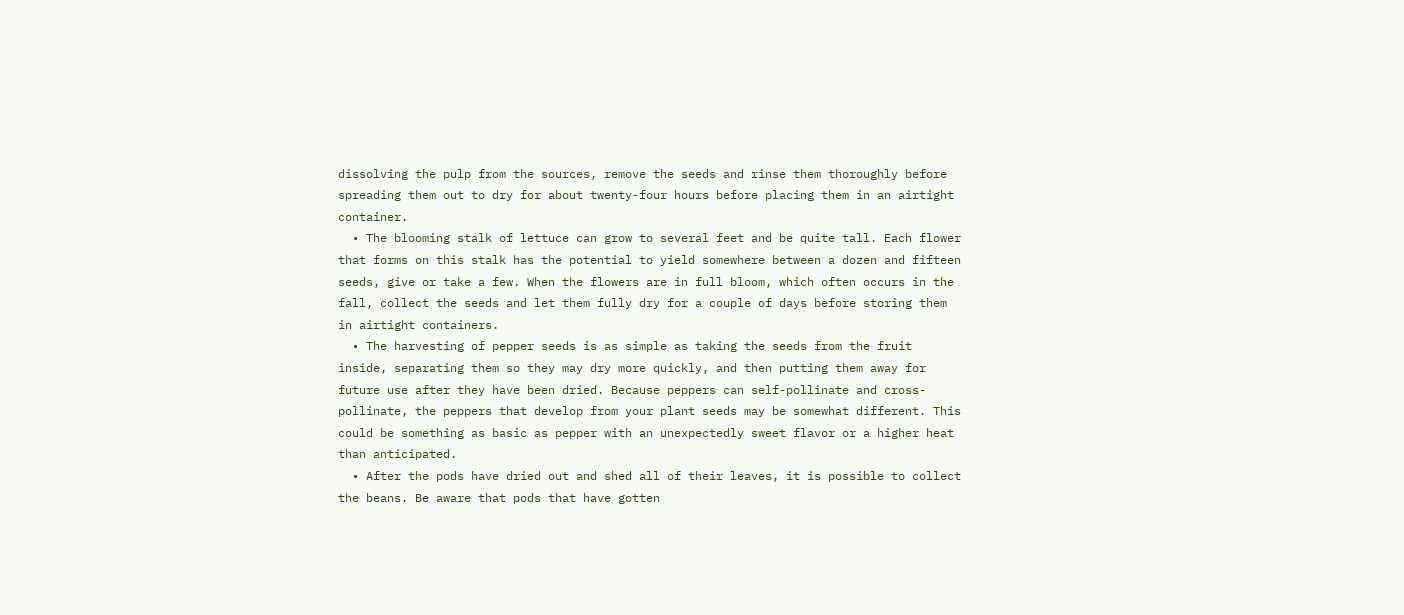dissolving the pulp from the sources, remove the seeds and rinse them thoroughly before spreading them out to dry for about twenty-four hours before placing them in an airtight container.
  • The blooming stalk of lettuce can grow to several feet and be quite tall. Each flower that forms on this stalk has the potential to yield somewhere between a dozen and fifteen seeds, give or take a few. When the flowers are in full bloom, which often occurs in the fall, collect the seeds and let them fully dry for a couple of days before storing them in airtight containers.
  • The harvesting of pepper seeds is as simple as taking the seeds from the fruit inside, separating them so they may dry more quickly, and then putting them away for future use after they have been dried. Because peppers can self-pollinate and cross-pollinate, the peppers that develop from your plant seeds may be somewhat different. This could be something as basic as pepper with an unexpectedly sweet flavor or a higher heat than anticipated.
  • After the pods have dried out and shed all of their leaves, it is possible to collect the beans. Be aware that pods that have gotten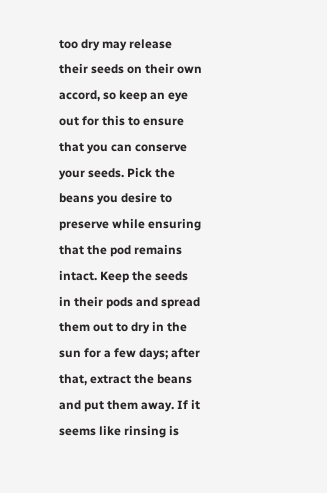too dry may release their seeds on their own accord, so keep an eye out for this to ensure that you can conserve your seeds. Pick the beans you desire to preserve while ensuring that the pod remains intact. Keep the seeds in their pods and spread them out to dry in the sun for a few days; after that, extract the beans and put them away. If it seems like rinsing is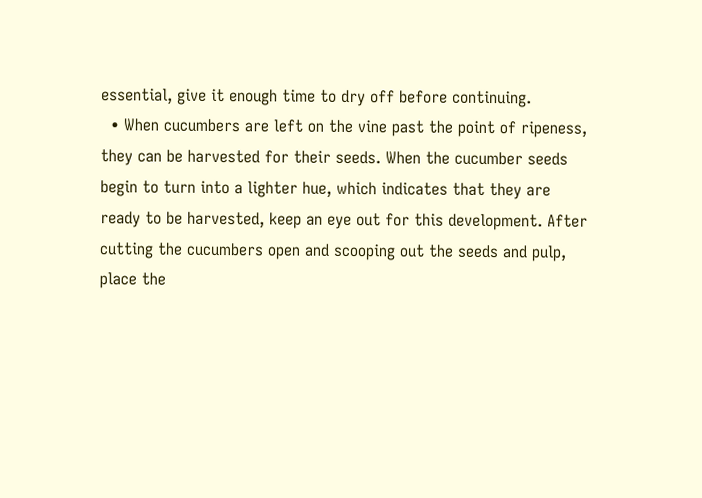essential, give it enough time to dry off before continuing.
  • When cucumbers are left on the vine past the point of ripeness, they can be harvested for their seeds. When the cucumber seeds begin to turn into a lighter hue, which indicates that they are ready to be harvested, keep an eye out for this development. After cutting the cucumbers open and scooping out the seeds and pulp, place the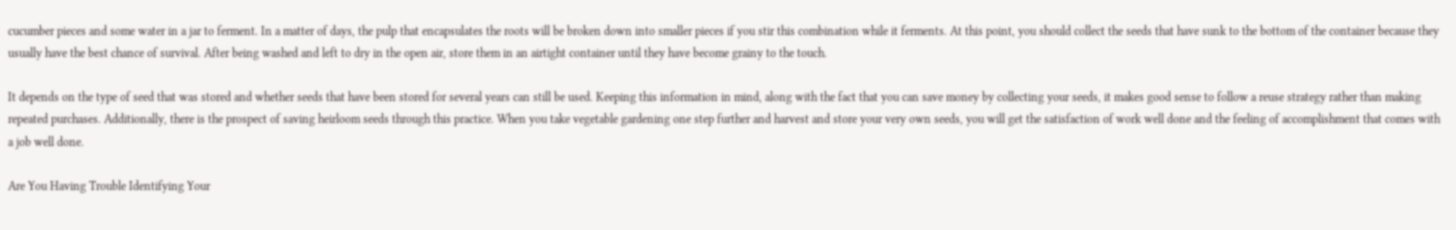cucumber pieces and some water in a jar to ferment. In a matter of days, the pulp that encapsulates the roots will be broken down into smaller pieces if you stir this combination while it ferments. At this point, you should collect the seeds that have sunk to the bottom of the container because they usually have the best chance of survival. After being washed and left to dry in the open air, store them in an airtight container until they have become grainy to the touch.

It depends on the type of seed that was stored and whether seeds that have been stored for several years can still be used. Keeping this information in mind, along with the fact that you can save money by collecting your seeds, it makes good sense to follow a reuse strategy rather than making repeated purchases. Additionally, there is the prospect of saving heirloom seeds through this practice. When you take vegetable gardening one step further and harvest and store your very own seeds, you will get the satisfaction of work well done and the feeling of accomplishment that comes with a job well done.

Are You Having Trouble Identifying Your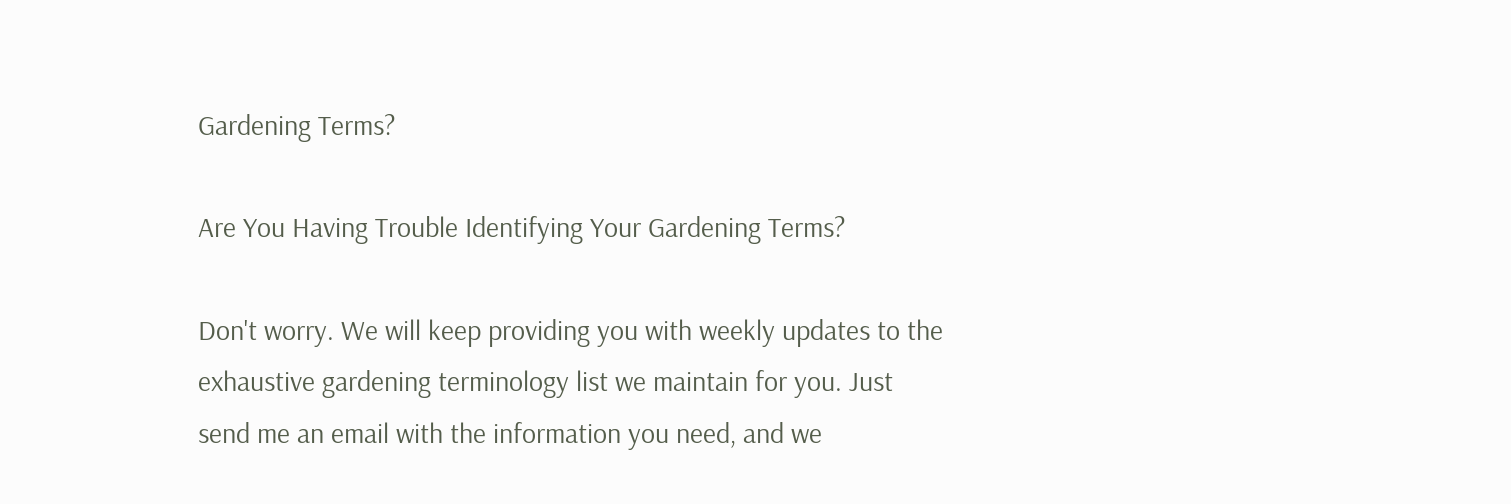Gardening Terms?

Are You Having Trouble Identifying Your Gardening Terms?

Don't worry. We will keep providing you with weekly updates to the exhaustive gardening terminology list we maintain for you. Just send me an email with the information you need, and we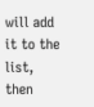will add it to the list, then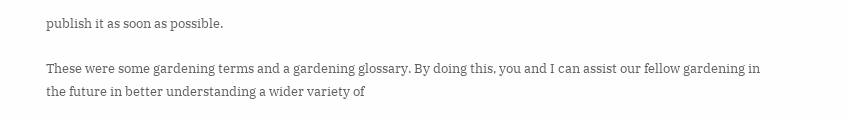publish it as soon as possible.

These were some gardening terms and a gardening glossary. By doing this, you and I can assist our fellow gardening in the future in better understanding a wider variety of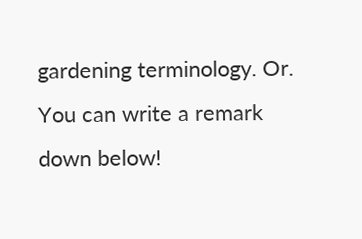gardening terminology. Or. You can write a remark down below!